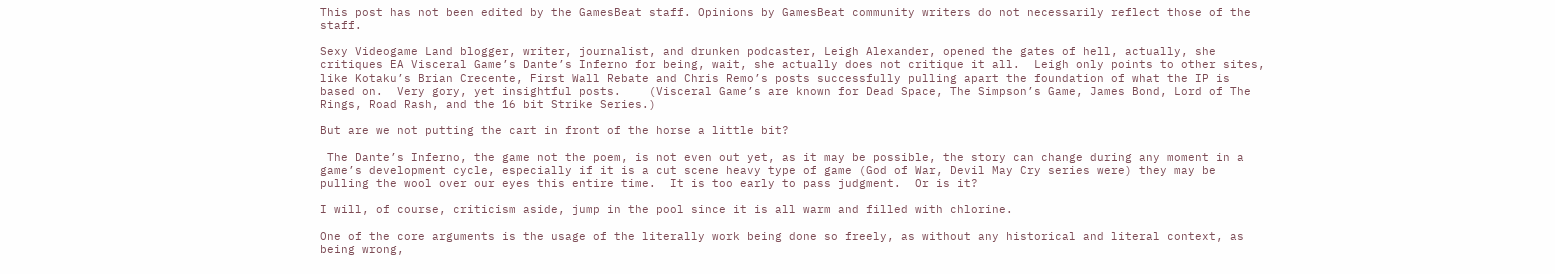This post has not been edited by the GamesBeat staff. Opinions by GamesBeat community writers do not necessarily reflect those of the staff.

Sexy Videogame Land blogger, writer, journalist, and drunken podcaster, Leigh Alexander, opened the gates of hell, actually, she critiques EA Visceral Game’s Dante’s Inferno for being, wait, she actually does not critique it all.  Leigh only points to other sites, like Kotaku’s Brian Crecente, First Wall Rebate and Chris Remo’s posts successfully pulling apart the foundation of what the IP is based on.  Very gory, yet insightful posts.    (Visceral Game’s are known for Dead Space, The Simpson’s Game, James Bond, Lord of The Rings, Road Rash, and the 16 bit Strike Series.)

But are we not putting the cart in front of the horse a little bit?

 The Dante’s Inferno, the game not the poem, is not even out yet, as it may be possible, the story can change during any moment in a game’s development cycle, especially if it is a cut scene heavy type of game (God of War, Devil May Cry series were) they may be pulling the wool over our eyes this entire time.  It is too early to pass judgment.  Or is it?

I will, of course, criticism aside, jump in the pool since it is all warm and filled with chlorine.

One of the core arguments is the usage of the literally work being done so freely, as without any historical and literal context, as being wrong,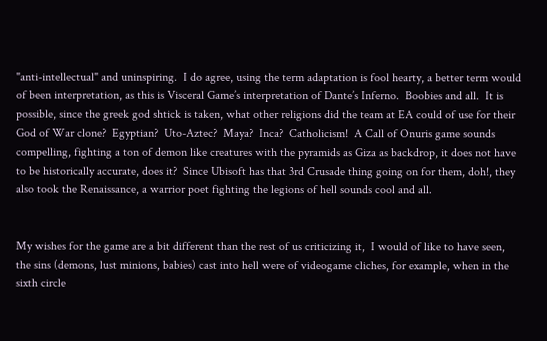"anti-intellectual" and uninspiring.  I do agree, using the term adaptation is fool hearty, a better term would of been interpretation, as this is Visceral Game’s interpretation of Dante’s Inferno.  Boobies and all.  It is possible, since the greek god shtick is taken, what other religions did the team at EA could of use for their God of War clone?  Egyptian?  Uto-Aztec?  Maya?  Inca?  Catholicism!  A Call of Onuris game sounds compelling, fighting a ton of demon like creatures with the pyramids as Giza as backdrop, it does not have to be historically accurate, does it?  Since Ubisoft has that 3rd Crusade thing going on for them, doh!, they also took the Renaissance, a warrior poet fighting the legions of hell sounds cool and all.


My wishes for the game are a bit different than the rest of us criticizing it,  I would of like to have seen, the sins (demons, lust minions, babies) cast into hell were of videogame cliches, for example, when in the sixth circle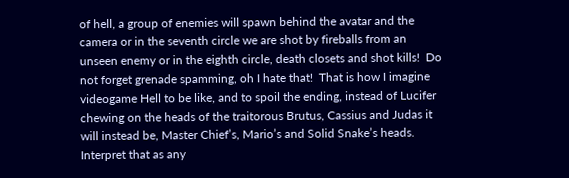of hell, a group of enemies will spawn behind the avatar and the camera or in the seventh circle we are shot by fireballs from an unseen enemy or in the eighth circle, death closets and shot kills!  Do not forget grenade spamming, oh I hate that!  That is how I imagine videogame Hell to be like, and to spoil the ending, instead of Lucifer chewing on the heads of the traitorous Brutus, Cassius and Judas it will instead be, Master Chief’s, Mario’s and Solid Snake’s heads.  Interpret that as any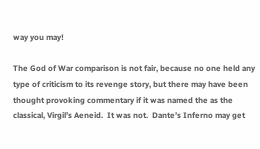way you may!

The God of War comparison is not fair, because no one held any type of criticism to its revenge story, but there may have been thought provoking commentary if it was named the as the classical, Virgil’s Aeneid.  It was not.  Dante’s Inferno may get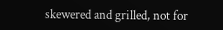skewered and grilled, not for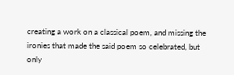creating a work on a classical poem, and missing the ironies that made the said poem so celebrated, but only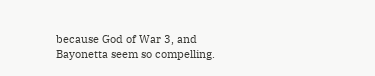because God of War 3, and Bayonetta seem so compelling.